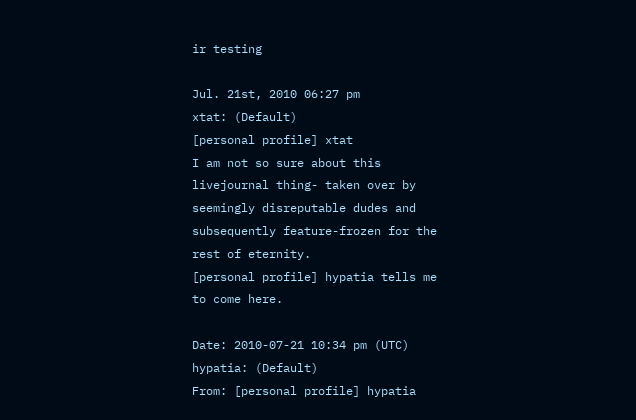ir testing

Jul. 21st, 2010 06:27 pm
xtat: (Default)
[personal profile] xtat
I am not so sure about this livejournal thing- taken over by seemingly disreputable dudes and subsequently feature-frozen for the rest of eternity.
[personal profile] hypatia tells me to come here.

Date: 2010-07-21 10:34 pm (UTC)
hypatia: (Default)
From: [personal profile] hypatia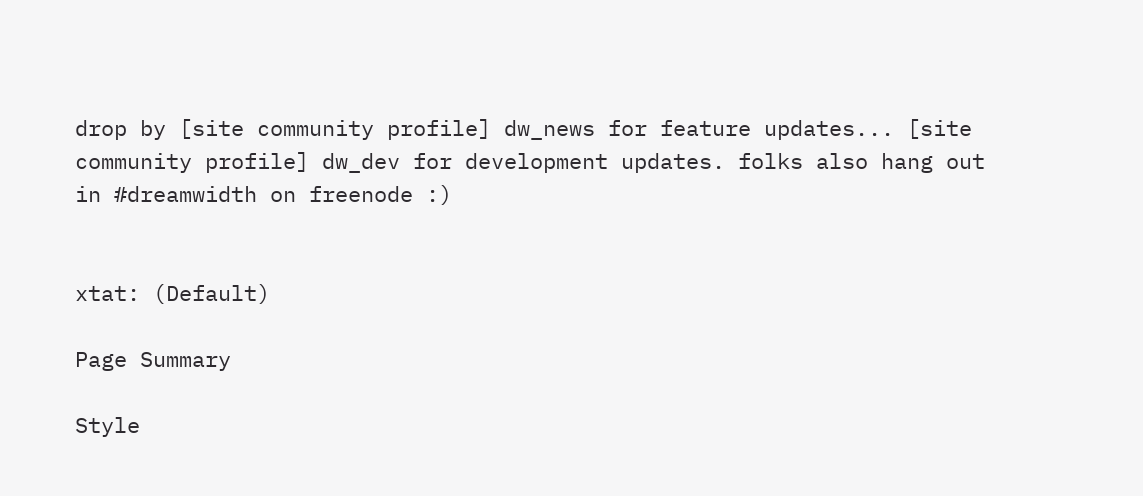drop by [site community profile] dw_news for feature updates... [site community profile] dw_dev for development updates. folks also hang out in #dreamwidth on freenode :)


xtat: (Default)

Page Summary

Style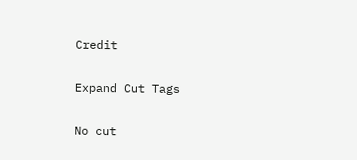Credit

Expand Cut Tags

No cut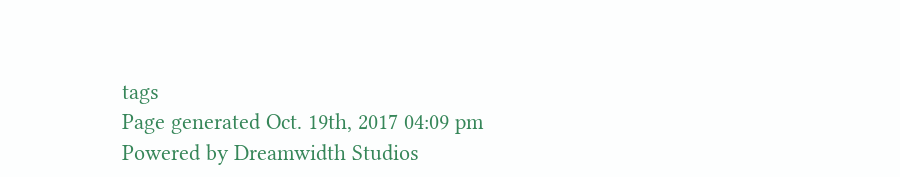tags
Page generated Oct. 19th, 2017 04:09 pm
Powered by Dreamwidth Studios